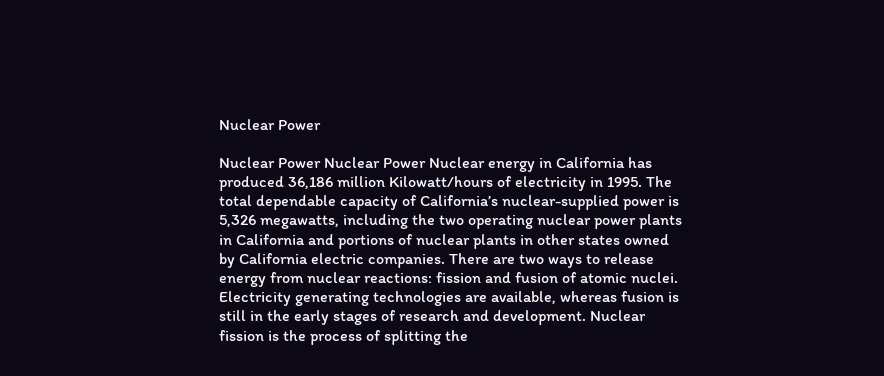Nuclear Power

Nuclear Power Nuclear Power Nuclear energy in California has produced 36,186 million Kilowatt/hours of electricity in 1995. The total dependable capacity of California’s nuclear-supplied power is 5,326 megawatts, including the two operating nuclear power plants in California and portions of nuclear plants in other states owned by California electric companies. There are two ways to release energy from nuclear reactions: fission and fusion of atomic nuclei. Electricity generating technologies are available, whereas fusion is still in the early stages of research and development. Nuclear fission is the process of splitting the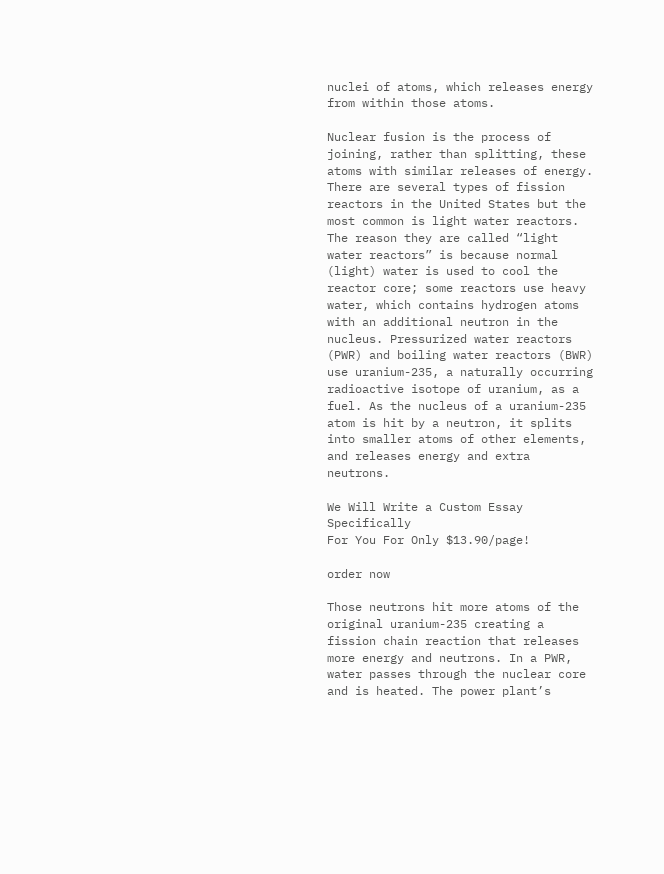nuclei of atoms, which releases energy from within those atoms.

Nuclear fusion is the process of joining, rather than splitting, these atoms with similar releases of energy. There are several types of fission reactors in the United States but the most common is light water reactors. The reason they are called “light water reactors” is because normal (light) water is used to cool the reactor core; some reactors use heavy water, which contains hydrogen atoms with an additional neutron in the nucleus. Pressurized water reactors (PWR) and boiling water reactors (BWR) use uranium-235, a naturally occurring radioactive isotope of uranium, as a fuel. As the nucleus of a uranium-235 atom is hit by a neutron, it splits into smaller atoms of other elements, and releases energy and extra neutrons.

We Will Write a Custom Essay Specifically
For You For Only $13.90/page!

order now

Those neutrons hit more atoms of the original uranium-235 creating a fission chain reaction that releases more energy and neutrons. In a PWR, water passes through the nuclear core and is heated. The power plant’s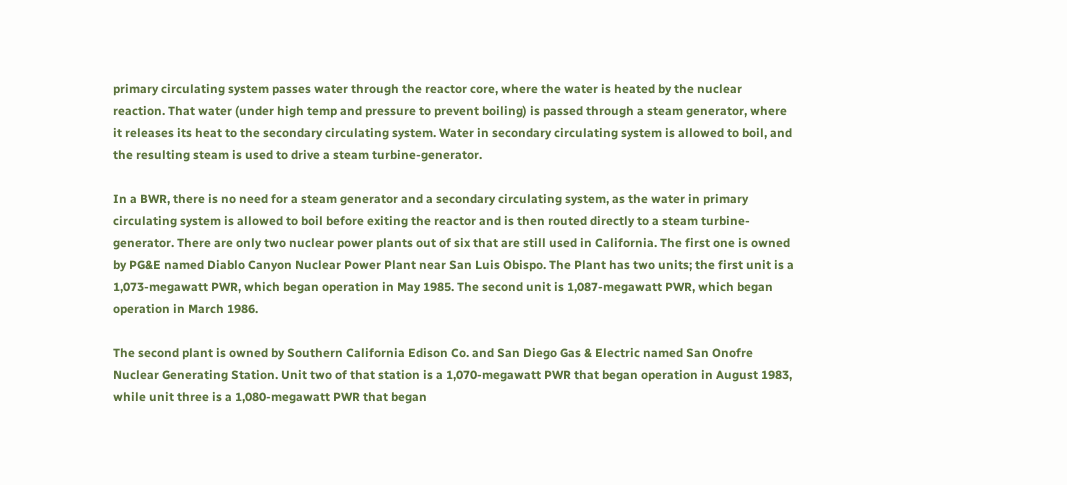primary circulating system passes water through the reactor core, where the water is heated by the nuclear reaction. That water (under high temp and pressure to prevent boiling) is passed through a steam generator, where it releases its heat to the secondary circulating system. Water in secondary circulating system is allowed to boil, and the resulting steam is used to drive a steam turbine-generator.

In a BWR, there is no need for a steam generator and a secondary circulating system, as the water in primary circulating system is allowed to boil before exiting the reactor and is then routed directly to a steam turbine-generator. There are only two nuclear power plants out of six that are still used in California. The first one is owned by PG&E named Diablo Canyon Nuclear Power Plant near San Luis Obispo. The Plant has two units; the first unit is a 1,073-megawatt PWR, which began operation in May 1985. The second unit is 1,087-megawatt PWR, which began operation in March 1986.

The second plant is owned by Southern California Edison Co. and San Diego Gas & Electric named San Onofre Nuclear Generating Station. Unit two of that station is a 1,070-megawatt PWR that began operation in August 1983, while unit three is a 1,080-megawatt PWR that began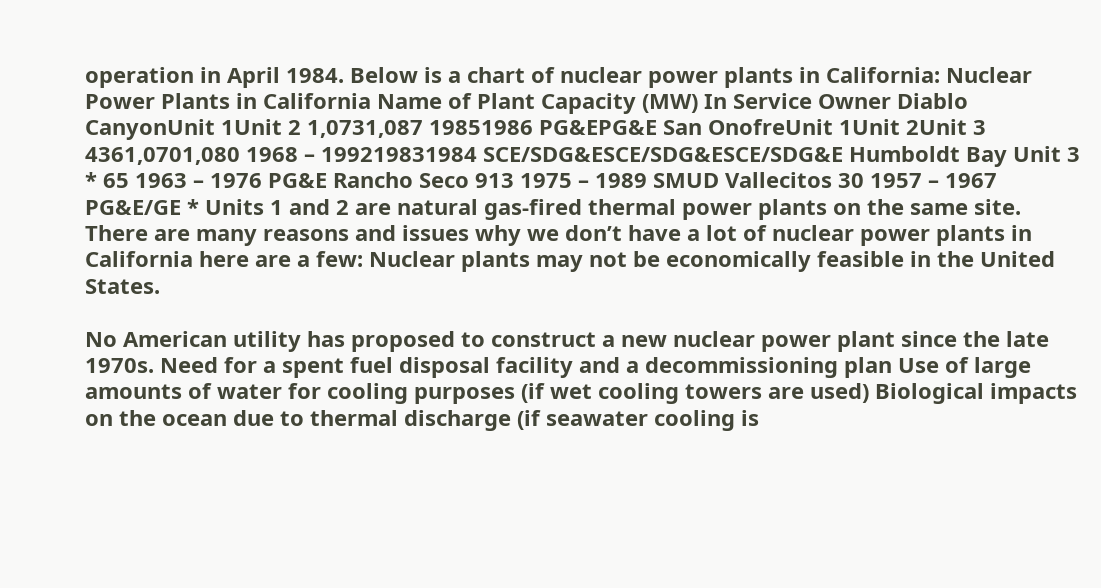operation in April 1984. Below is a chart of nuclear power plants in California: Nuclear Power Plants in California Name of Plant Capacity (MW) In Service Owner Diablo CanyonUnit 1Unit 2 1,0731,087 19851986 PG&EPG&E San OnofreUnit 1Unit 2Unit 3 4361,0701,080 1968 – 199219831984 SCE/SDG&ESCE/SDG&ESCE/SDG&E Humboldt Bay Unit 3 * 65 1963 – 1976 PG&E Rancho Seco 913 1975 – 1989 SMUD Vallecitos 30 1957 – 1967 PG&E/GE * Units 1 and 2 are natural gas-fired thermal power plants on the same site. There are many reasons and issues why we don’t have a lot of nuclear power plants in California here are a few: Nuclear plants may not be economically feasible in the United States.

No American utility has proposed to construct a new nuclear power plant since the late 1970s. Need for a spent fuel disposal facility and a decommissioning plan Use of large amounts of water for cooling purposes (if wet cooling towers are used) Biological impacts on the ocean due to thermal discharge (if seawater cooling is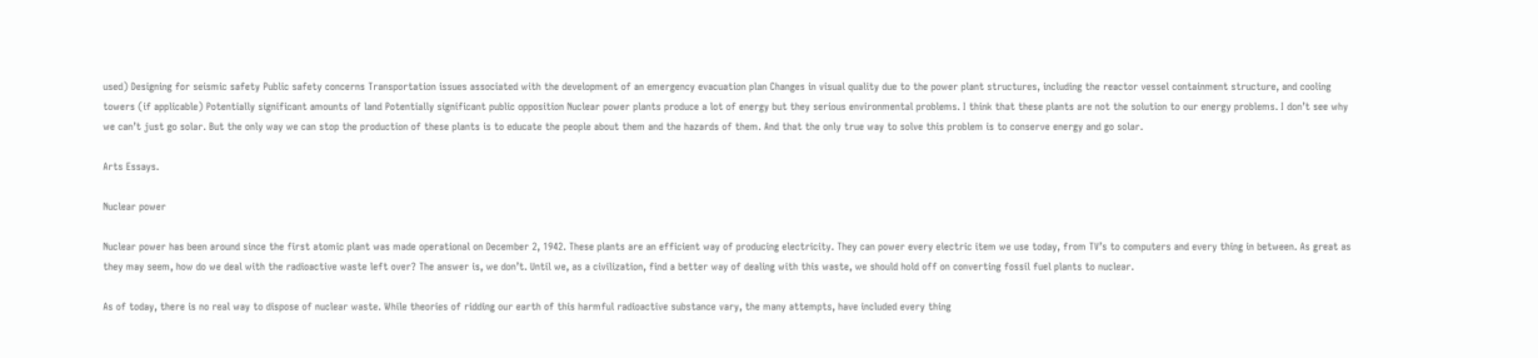used) Designing for seismic safety Public safety concerns Transportation issues associated with the development of an emergency evacuation plan Changes in visual quality due to the power plant structures, including the reactor vessel containment structure, and cooling towers (if applicable) Potentially significant amounts of land Potentially significant public opposition Nuclear power plants produce a lot of energy but they serious environmental problems. I think that these plants are not the solution to our energy problems. I don’t see why we can’t just go solar. But the only way we can stop the production of these plants is to educate the people about them and the hazards of them. And that the only true way to solve this problem is to conserve energy and go solar.

Arts Essays.

Nuclear power

Nuclear power has been around since the first atomic plant was made operational on December 2, 1942. These plants are an efficient way of producing electricity. They can power every electric item we use today, from TV’s to computers and every thing in between. As great as they may seem, how do we deal with the radioactive waste left over? The answer is, we don’t. Until we, as a civilization, find a better way of dealing with this waste, we should hold off on converting fossil fuel plants to nuclear.

As of today, there is no real way to dispose of nuclear waste. While theories of ridding our earth of this harmful radioactive substance vary, the many attempts, have included every thing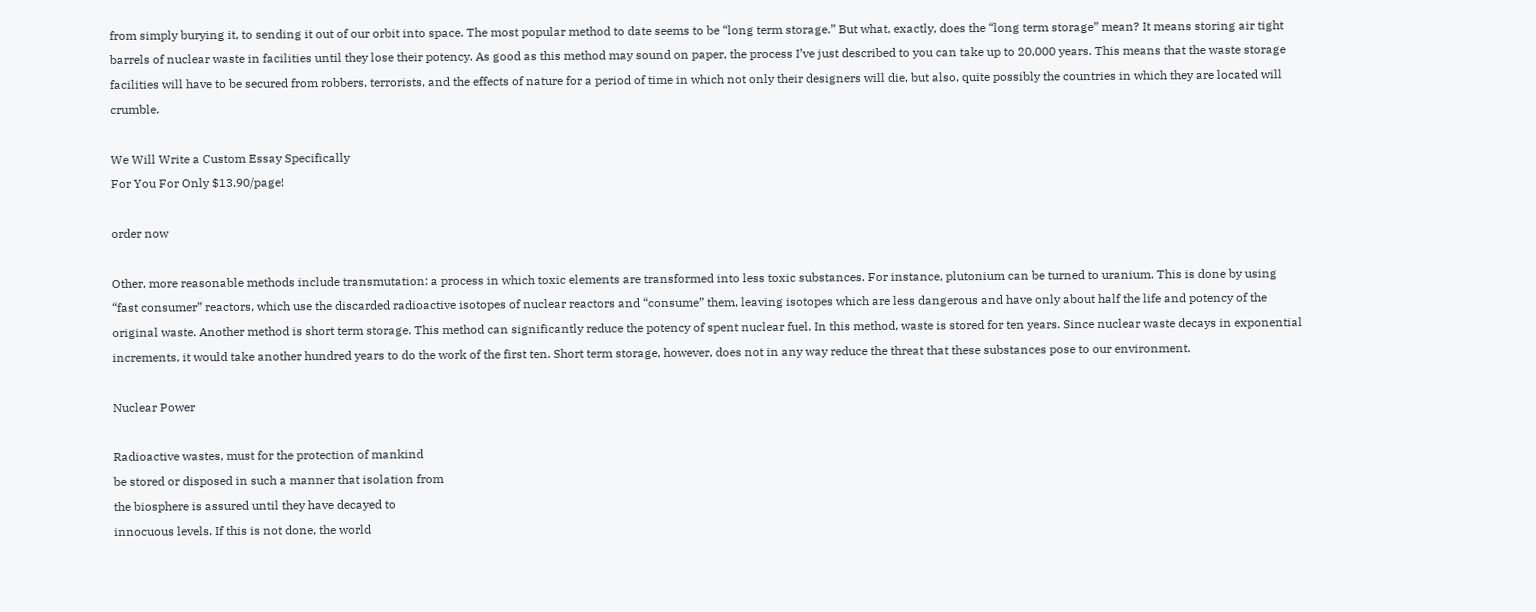from simply burying it, to sending it out of our orbit into space. The most popular method to date seems to be “long term storage.” But what, exactly, does the “long term storage” mean? It means storing air tight barrels of nuclear waste in facilities until they lose their potency. As good as this method may sound on paper, the process I’ve just described to you can take up to 20,000 years. This means that the waste storage facilities will have to be secured from robbers, terrorists, and the effects of nature for a period of time in which not only their designers will die, but also, quite possibly the countries in which they are located will crumble.

We Will Write a Custom Essay Specifically
For You For Only $13.90/page!

order now

Other, more reasonable methods include transmutation: a process in which toxic elements are transformed into less toxic substances. For instance, plutonium can be turned to uranium. This is done by using “fast consumer” reactors, which use the discarded radioactive isotopes of nuclear reactors and “consume” them, leaving isotopes which are less dangerous and have only about half the life and potency of the original waste. Another method is short term storage. This method can significantly reduce the potency of spent nuclear fuel. In this method, waste is stored for ten years. Since nuclear waste decays in exponential increments, it would take another hundred years to do the work of the first ten. Short term storage, however, does not in any way reduce the threat that these substances pose to our environment.

Nuclear Power

Radioactive wastes, must for the protection of mankind
be stored or disposed in such a manner that isolation from
the biosphere is assured until they have decayed to
innocuous levels. If this is not done, the world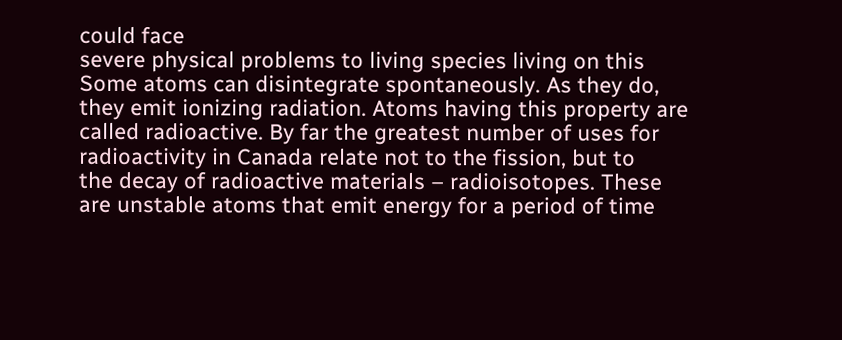could face
severe physical problems to living species living on this
Some atoms can disintegrate spontaneously. As they do,
they emit ionizing radiation. Atoms having this property are
called radioactive. By far the greatest number of uses for
radioactivity in Canada relate not to the fission, but to
the decay of radioactive materials – radioisotopes. These
are unstable atoms that emit energy for a period of time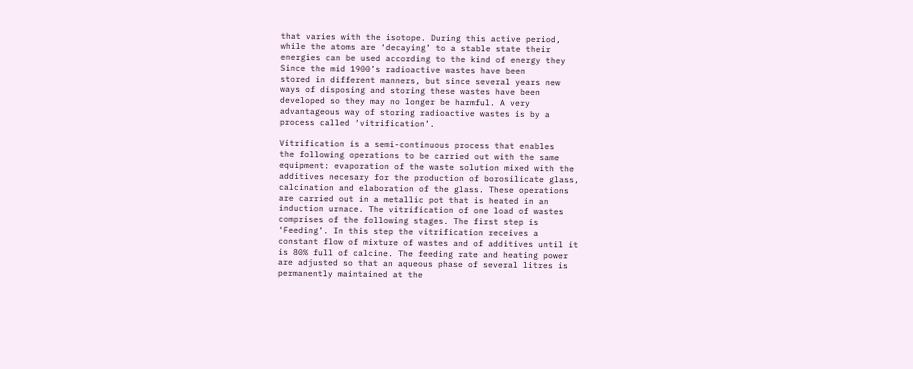that varies with the isotope. During this active period,
while the atoms are ‘decaying’ to a stable state their
energies can be used according to the kind of energy they
Since the mid 1900’s radioactive wastes have been
stored in different manners, but since several years new
ways of disposing and storing these wastes have been
developed so they may no longer be harmful. A very
advantageous way of storing radioactive wastes is by a
process called ‘vitrification’.

Vitrification is a semi-continuous process that enables
the following operations to be carried out with the same
equipment: evaporation of the waste solution mixed with the
additives necesary for the production of borosilicate glass,
calcination and elaboration of the glass. These operations
are carried out in a metallic pot that is heated in an
induction urnace. The vitrification of one load of wastes
comprises of the following stages. The first step is
‘Feeding’. In this step the vitrification receives a
constant flow of mixture of wastes and of additives until it
is 80% full of calcine. The feeding rate and heating power
are adjusted so that an aqueous phase of several litres is
permanently maintained at the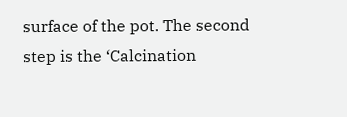surface of the pot. The second
step is the ‘Calcination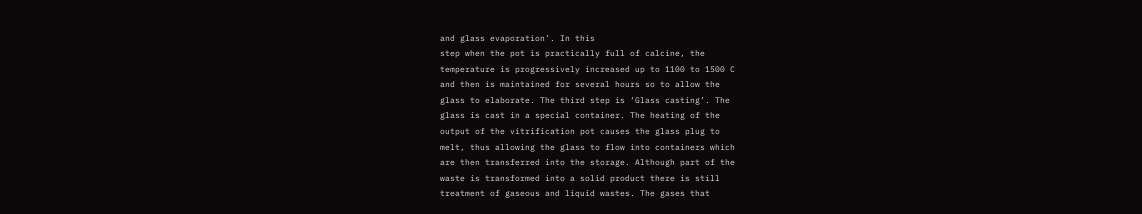and glass evaporation’. In this
step when the pot is practically full of calcine, the
temperature is progressively increased up to 1100 to 1500 C
and then is maintained for several hours so to allow the
glass to elaborate. The third step is ‘Glass casting’. The
glass is cast in a special container. The heating of the
output of the vitrification pot causes the glass plug to
melt, thus allowing the glass to flow into containers which
are then transferred into the storage. Although part of the
waste is transformed into a solid product there is still
treatment of gaseous and liquid wastes. The gases that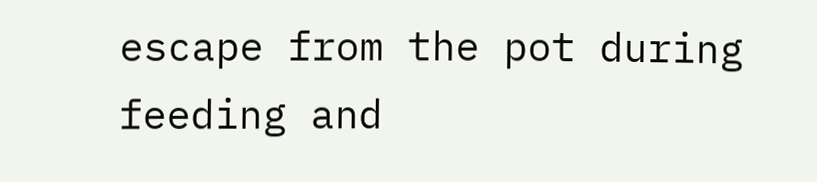escape from the pot during feeding and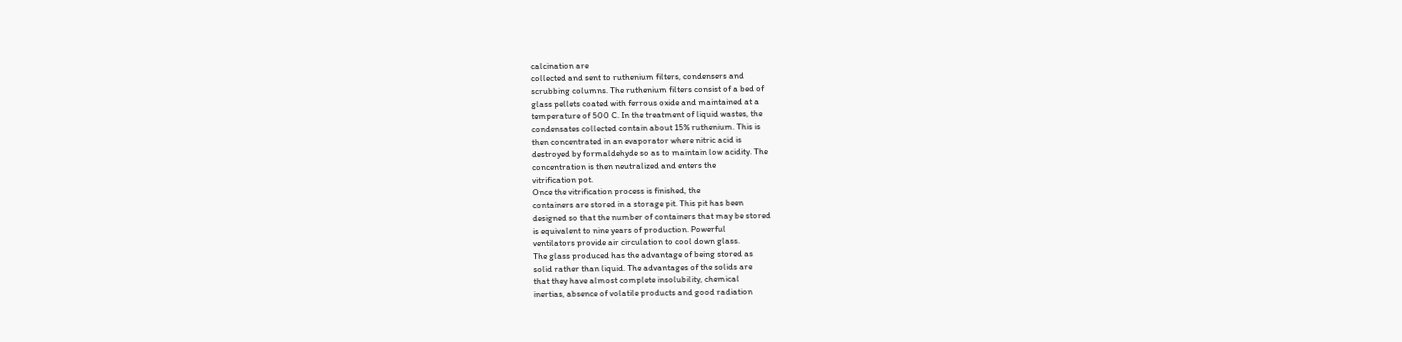calcination are
collected and sent to ruthenium filters, condensers and
scrubbing columns. The ruthenium filters consist of a bed of
glass pellets coated with ferrous oxide and maintained at a
temperature of 500 C. In the treatment of liquid wastes, the
condensates collected contain about 15% ruthenium. This is
then concentrated in an evaporator where nitric acid is
destroyed by formaldehyde so as to maintain low acidity. The
concentration is then neutralized and enters the
vitrification pot.
Once the vitrification process is finished, the
containers are stored in a storage pit. This pit has been
designed so that the number of containers that may be stored
is equivalent to nine years of production. Powerful
ventilators provide air circulation to cool down glass.
The glass produced has the advantage of being stored as
solid rather than liquid. The advantages of the solids are
that they have almost complete insolubility, chemical
inertias, absence of volatile products and good radiation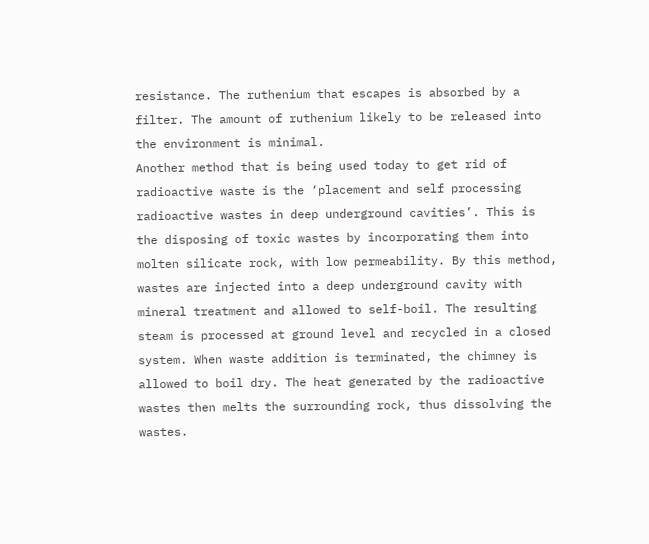resistance. The ruthenium that escapes is absorbed by a
filter. The amount of ruthenium likely to be released into
the environment is minimal.
Another method that is being used today to get rid of
radioactive waste is the ‘placement and self processing
radioactive wastes in deep underground cavities’. This is
the disposing of toxic wastes by incorporating them into
molten silicate rock, with low permeability. By this method,
wastes are injected into a deep underground cavity with
mineral treatment and allowed to self-boil. The resulting
steam is processed at ground level and recycled in a closed
system. When waste addition is terminated, the chimney is
allowed to boil dry. The heat generated by the radioactive
wastes then melts the surrounding rock, thus dissolving the
wastes.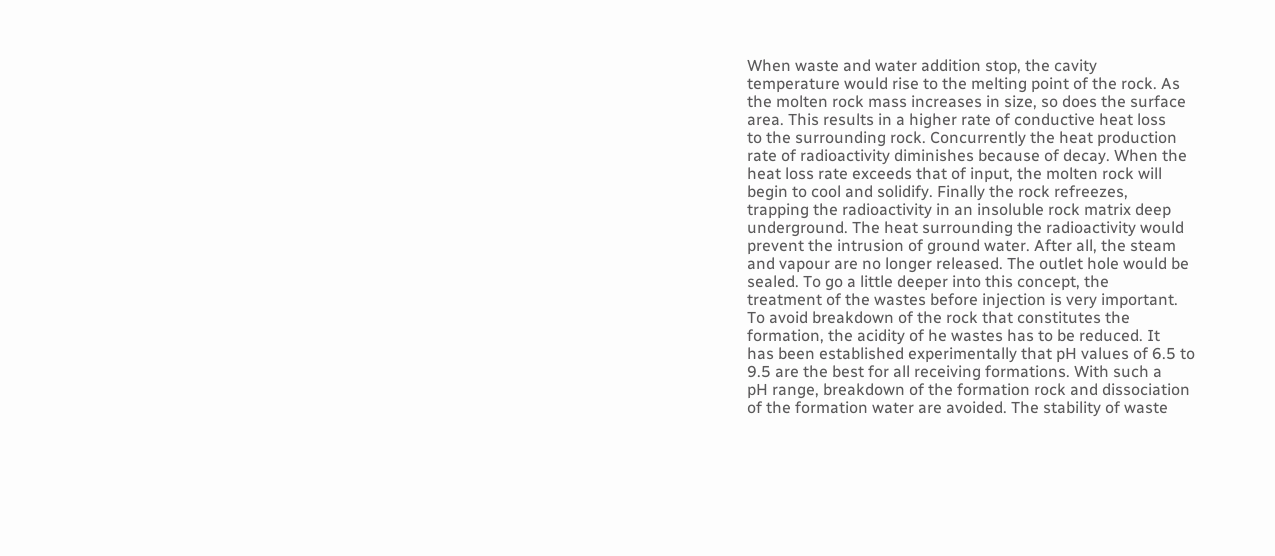When waste and water addition stop, the cavity
temperature would rise to the melting point of the rock. As
the molten rock mass increases in size, so does the surface
area. This results in a higher rate of conductive heat loss
to the surrounding rock. Concurrently the heat production
rate of radioactivity diminishes because of decay. When the
heat loss rate exceeds that of input, the molten rock will
begin to cool and solidify. Finally the rock refreezes,
trapping the radioactivity in an insoluble rock matrix deep
underground. The heat surrounding the radioactivity would
prevent the intrusion of ground water. After all, the steam
and vapour are no longer released. The outlet hole would be
sealed. To go a little deeper into this concept, the
treatment of the wastes before injection is very important.
To avoid breakdown of the rock that constitutes the
formation, the acidity of he wastes has to be reduced. It
has been established experimentally that pH values of 6.5 to
9.5 are the best for all receiving formations. With such a
pH range, breakdown of the formation rock and dissociation
of the formation water are avoided. The stability of waste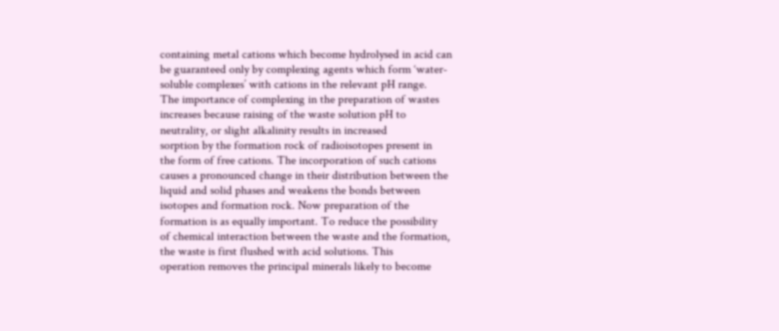containing metal cations which become hydrolysed in acid can
be guaranteed only by complexing agents which form ‘water-
soluble complexes’ with cations in the relevant pH range.
The importance of complexing in the preparation of wastes
increases because raising of the waste solution pH to
neutrality, or slight alkalinity results in increased
sorption by the formation rock of radioisotopes present in
the form of free cations. The incorporation of such cations
causes a pronounced change in their distribution between the
liquid and solid phases and weakens the bonds between
isotopes and formation rock. Now preparation of the
formation is as equally important. To reduce the possibility
of chemical interaction between the waste and the formation,
the waste is first flushed with acid solutions. This
operation removes the principal minerals likely to become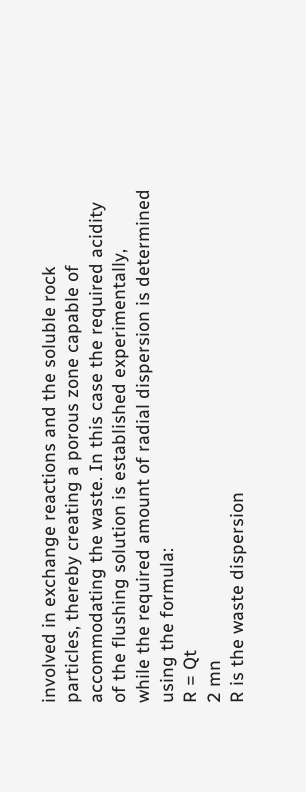involved in exchange reactions and the soluble rock
particles, thereby creating a porous zone capable of
accommodating the waste. In this case the required acidity
of the flushing solution is established experimentally,
while the required amount of radial dispersion is determined
using the formula:
R = Qt
2 mn
R is the waste dispersion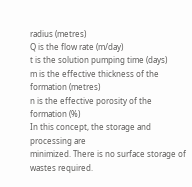radius (metres)
Q is the flow rate (m/day)
t is the solution pumping time (days)
m is the effective thickness of the formation (metres)
n is the effective porosity of the formation (%)
In this concept, the storage and processing are
minimized. There is no surface storage of wastes required.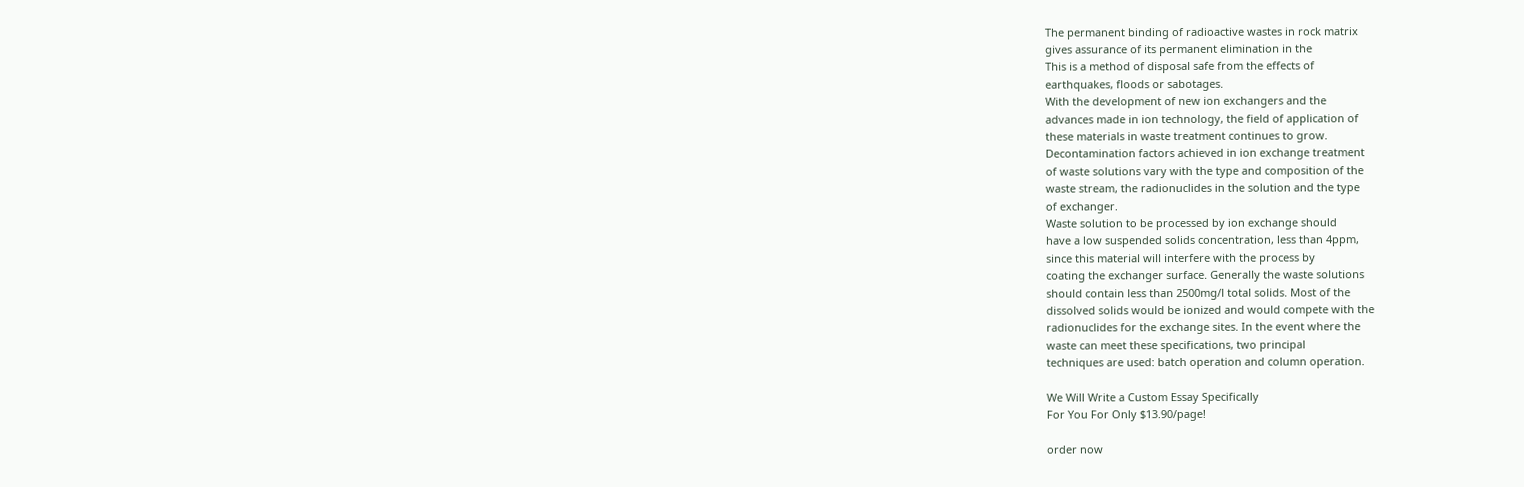The permanent binding of radioactive wastes in rock matrix
gives assurance of its permanent elimination in the
This is a method of disposal safe from the effects of
earthquakes, floods or sabotages.
With the development of new ion exchangers and the
advances made in ion technology, the field of application of
these materials in waste treatment continues to grow.
Decontamination factors achieved in ion exchange treatment
of waste solutions vary with the type and composition of the
waste stream, the radionuclides in the solution and the type
of exchanger.
Waste solution to be processed by ion exchange should
have a low suspended solids concentration, less than 4ppm,
since this material will interfere with the process by
coating the exchanger surface. Generally the waste solutions
should contain less than 2500mg/l total solids. Most of the
dissolved solids would be ionized and would compete with the
radionuclides for the exchange sites. In the event where the
waste can meet these specifications, two principal
techniques are used: batch operation and column operation.

We Will Write a Custom Essay Specifically
For You For Only $13.90/page!

order now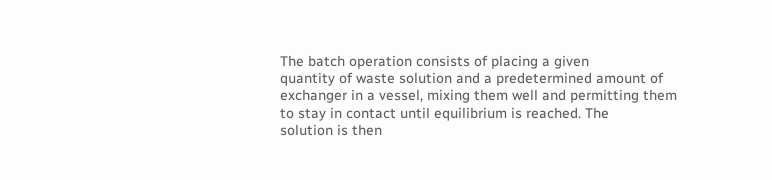The batch operation consists of placing a given
quantity of waste solution and a predetermined amount of
exchanger in a vessel, mixing them well and permitting them
to stay in contact until equilibrium is reached. The
solution is then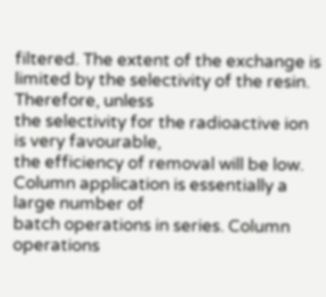filtered. The extent of the exchange is
limited by the selectivity of the resin. Therefore, unless
the selectivity for the radioactive ion is very favourable,
the efficiency of removal will be low.
Column application is essentially a large number of
batch operations in series. Column operations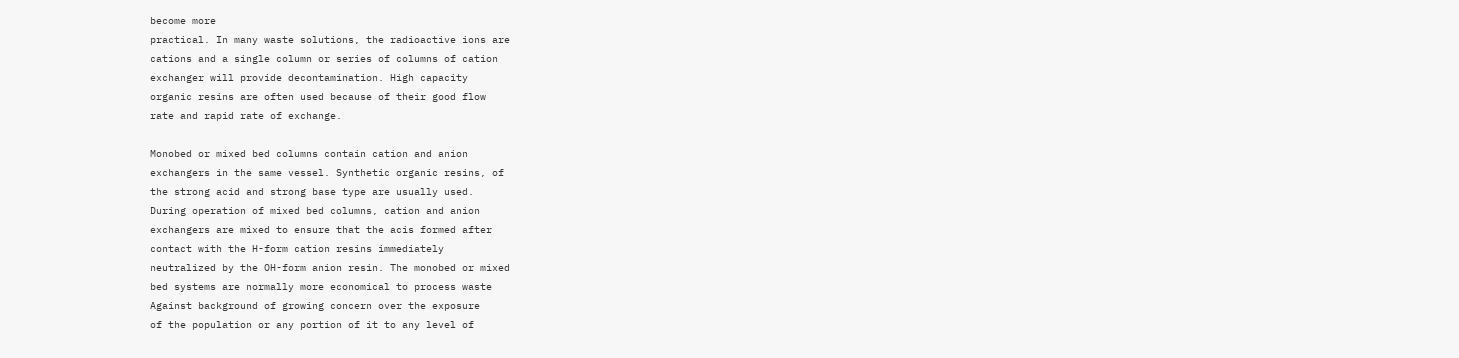become more
practical. In many waste solutions, the radioactive ions are
cations and a single column or series of columns of cation
exchanger will provide decontamination. High capacity
organic resins are often used because of their good flow
rate and rapid rate of exchange.

Monobed or mixed bed columns contain cation and anion
exchangers in the same vessel. Synthetic organic resins, of
the strong acid and strong base type are usually used.
During operation of mixed bed columns, cation and anion
exchangers are mixed to ensure that the acis formed after
contact with the H-form cation resins immediately
neutralized by the OH-form anion resin. The monobed or mixed
bed systems are normally more economical to process waste
Against background of growing concern over the exposure
of the population or any portion of it to any level of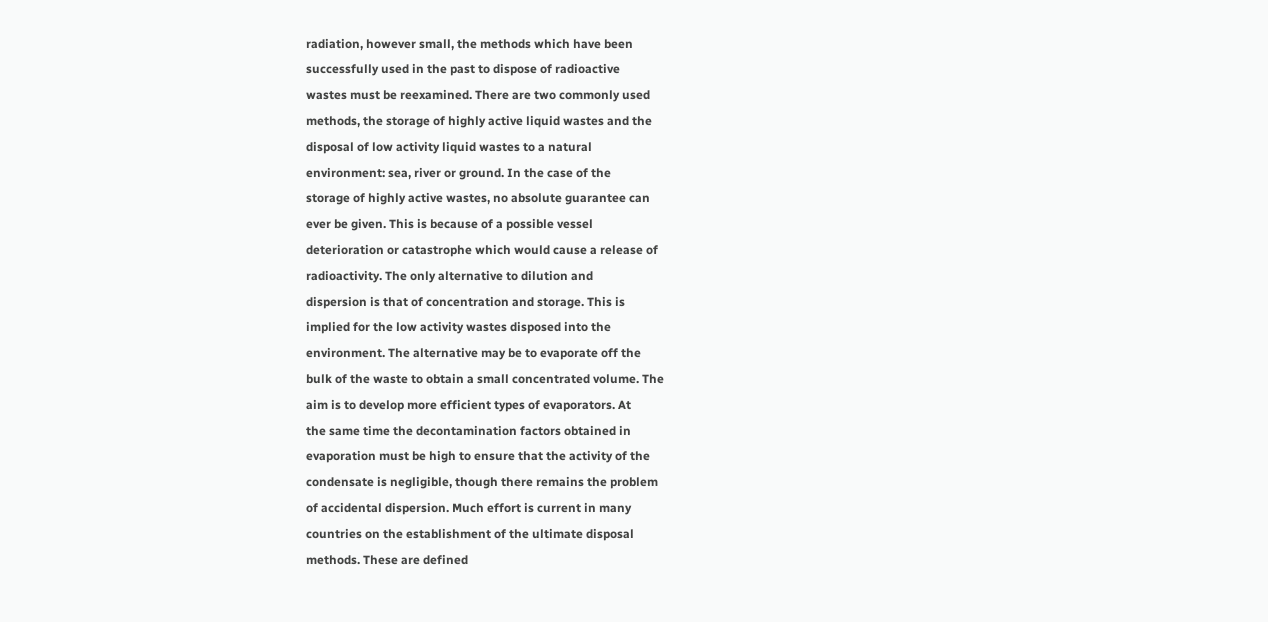radiation, however small, the methods which have been
successfully used in the past to dispose of radioactive
wastes must be reexamined. There are two commonly used
methods, the storage of highly active liquid wastes and the
disposal of low activity liquid wastes to a natural
environment: sea, river or ground. In the case of the
storage of highly active wastes, no absolute guarantee can
ever be given. This is because of a possible vessel
deterioration or catastrophe which would cause a release of
radioactivity. The only alternative to dilution and
dispersion is that of concentration and storage. This is
implied for the low activity wastes disposed into the
environment. The alternative may be to evaporate off the
bulk of the waste to obtain a small concentrated volume. The
aim is to develop more efficient types of evaporators. At
the same time the decontamination factors obtained in
evaporation must be high to ensure that the activity of the
condensate is negligible, though there remains the problem
of accidental dispersion. Much effort is current in many
countries on the establishment of the ultimate disposal
methods. These are defined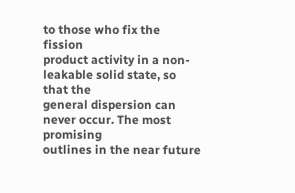to those who fix the fission
product activity in a non-leakable solid state, so that the
general dispersion can never occur. The most promising
outlines in the near future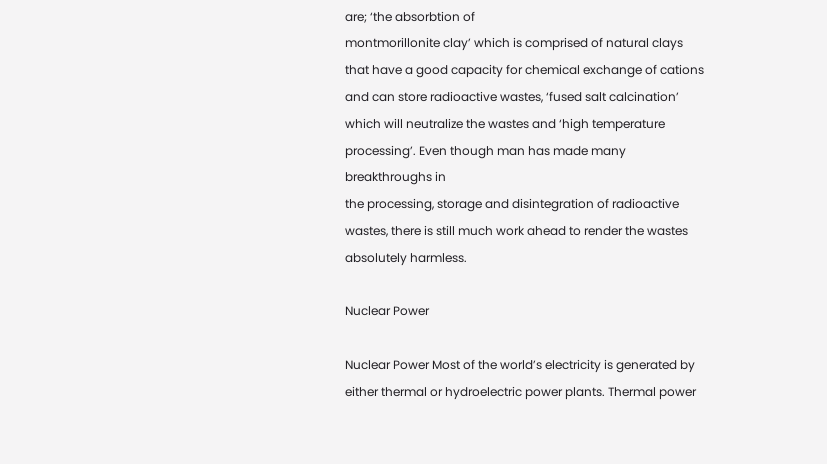are; ‘the absorbtion of
montmorillonite clay’ which is comprised of natural clays
that have a good capacity for chemical exchange of cations
and can store radioactive wastes, ‘fused salt calcination’
which will neutralize the wastes and ‘high temperature
processing’. Even though man has made many breakthroughs in
the processing, storage and disintegration of radioactive
wastes, there is still much work ahead to render the wastes
absolutely harmless.

Nuclear Power

Nuclear Power Most of the world’s electricity is generated by either thermal or hydroelectric power plants. Thermal power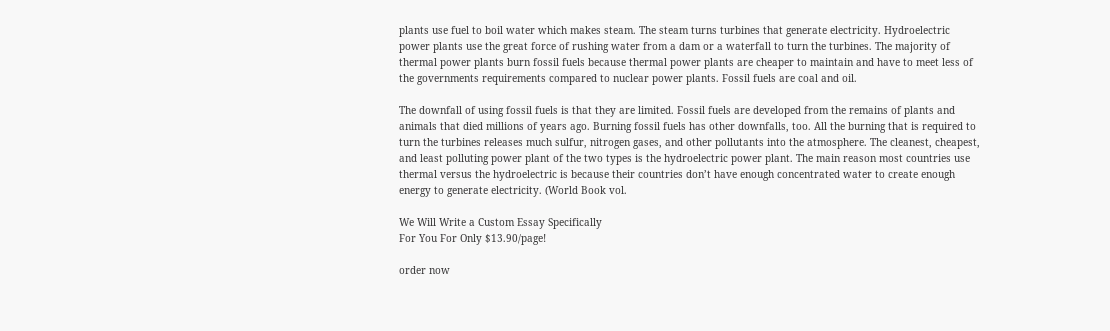plants use fuel to boil water which makes steam. The steam turns turbines that generate electricity. Hydroelectric power plants use the great force of rushing water from a dam or a waterfall to turn the turbines. The majority of thermal power plants burn fossil fuels because thermal power plants are cheaper to maintain and have to meet less of the governments requirements compared to nuclear power plants. Fossil fuels are coal and oil.

The downfall of using fossil fuels is that they are limited. Fossil fuels are developed from the remains of plants and animals that died millions of years ago. Burning fossil fuels has other downfalls, too. All the burning that is required to turn the turbines releases much sulfur, nitrogen gases, and other pollutants into the atmosphere. The cleanest, cheapest, and least polluting power plant of the two types is the hydroelectric power plant. The main reason most countries use thermal versus the hydroelectric is because their countries don’t have enough concentrated water to create enough energy to generate electricity. (World Book vol.

We Will Write a Custom Essay Specifically
For You For Only $13.90/page!

order now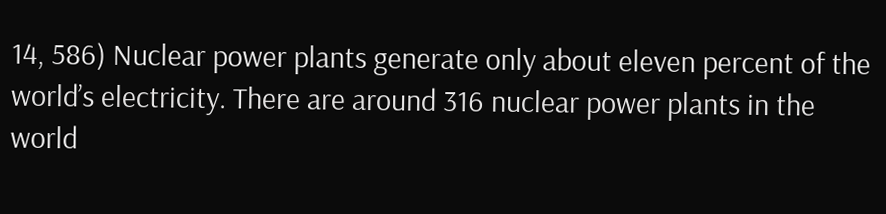14, 586) Nuclear power plants generate only about eleven percent of the world’s electricity. There are around 316 nuclear power plants in the world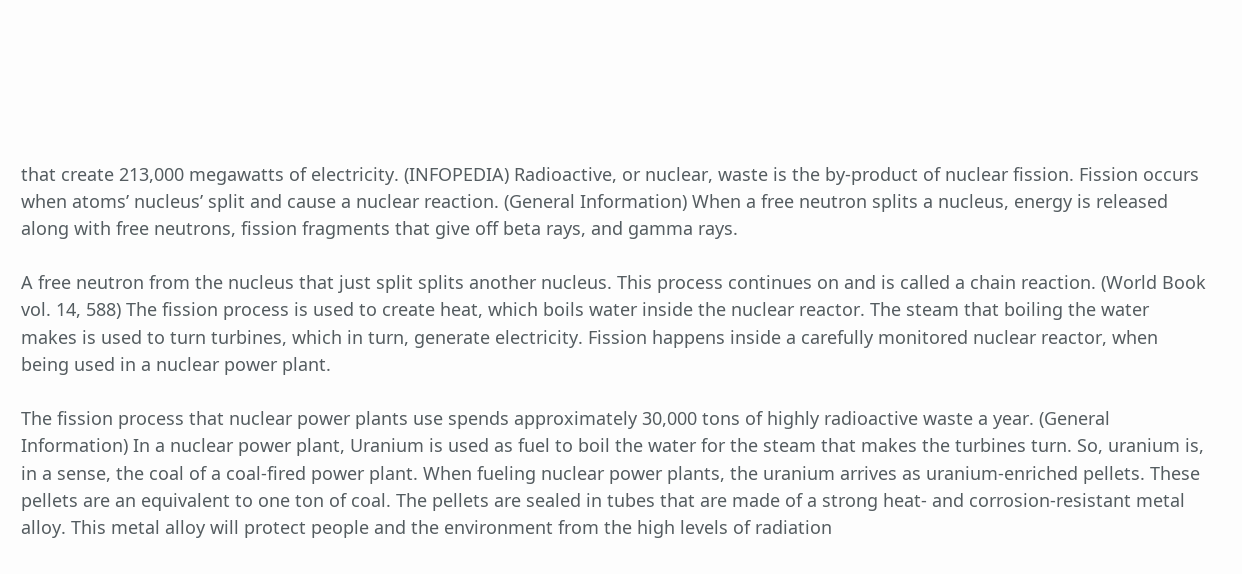that create 213,000 megawatts of electricity. (INFOPEDIA) Radioactive, or nuclear, waste is the by-product of nuclear fission. Fission occurs when atoms’ nucleus’ split and cause a nuclear reaction. (General Information) When a free neutron splits a nucleus, energy is released along with free neutrons, fission fragments that give off beta rays, and gamma rays.

A free neutron from the nucleus that just split splits another nucleus. This process continues on and is called a chain reaction. (World Book vol. 14, 588) The fission process is used to create heat, which boils water inside the nuclear reactor. The steam that boiling the water makes is used to turn turbines, which in turn, generate electricity. Fission happens inside a carefully monitored nuclear reactor, when being used in a nuclear power plant.

The fission process that nuclear power plants use spends approximately 30,000 tons of highly radioactive waste a year. (General Information) In a nuclear power plant, Uranium is used as fuel to boil the water for the steam that makes the turbines turn. So, uranium is, in a sense, the coal of a coal-fired power plant. When fueling nuclear power plants, the uranium arrives as uranium-enriched pellets. These pellets are an equivalent to one ton of coal. The pellets are sealed in tubes that are made of a strong heat- and corrosion-resistant metal alloy. This metal alloy will protect people and the environment from the high levels of radiation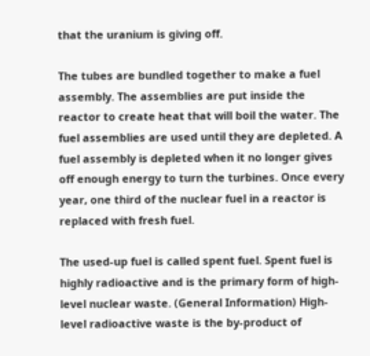that the uranium is giving off.

The tubes are bundled together to make a fuel assembly. The assemblies are put inside the reactor to create heat that will boil the water. The fuel assemblies are used until they are depleted. A fuel assembly is depleted when it no longer gives off enough energy to turn the turbines. Once every year, one third of the nuclear fuel in a reactor is replaced with fresh fuel.

The used-up fuel is called spent fuel. Spent fuel is highly radioactive and is the primary form of high-level nuclear waste. (General Information) High-level radioactive waste is the by-product of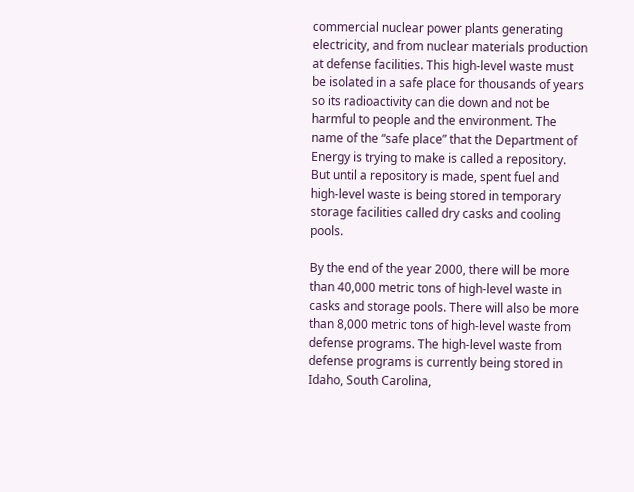commercial nuclear power plants generating electricity, and from nuclear materials production at defense facilities. This high-level waste must be isolated in a safe place for thousands of years so its radioactivity can die down and not be harmful to people and the environment. The name of the “safe place” that the Department of Energy is trying to make is called a repository. But until a repository is made, spent fuel and high-level waste is being stored in temporary storage facilities called dry casks and cooling pools.

By the end of the year 2000, there will be more than 40,000 metric tons of high-level waste in casks and storage pools. There will also be more than 8,000 metric tons of high-level waste from defense programs. The high-level waste from defense programs is currently being stored in Idaho, South Carolina,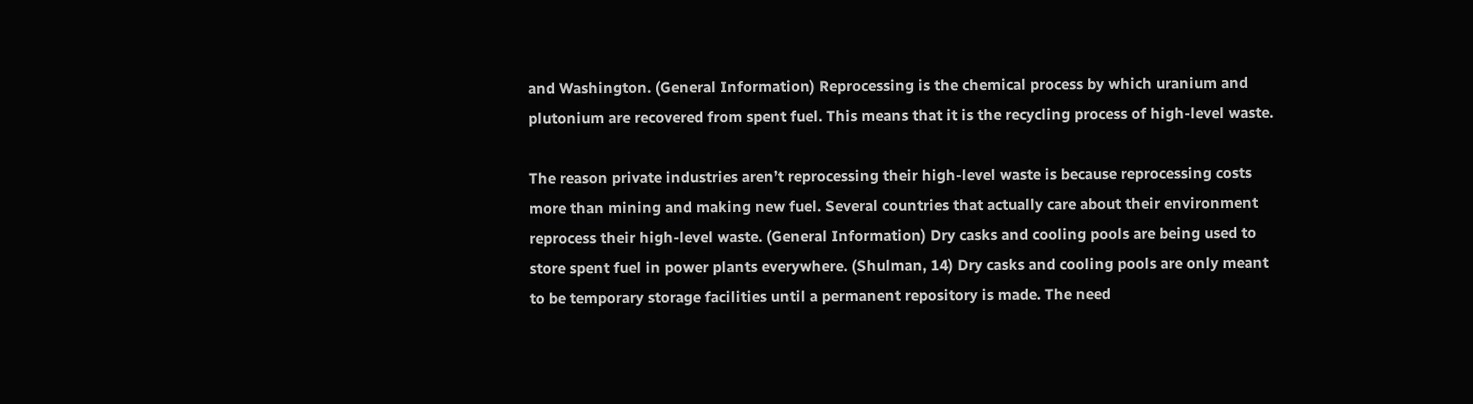and Washington. (General Information) Reprocessing is the chemical process by which uranium and plutonium are recovered from spent fuel. This means that it is the recycling process of high-level waste.

The reason private industries aren’t reprocessing their high-level waste is because reprocessing costs more than mining and making new fuel. Several countries that actually care about their environment reprocess their high-level waste. (General Information) Dry casks and cooling pools are being used to store spent fuel in power plants everywhere. (Shulman, 14) Dry casks and cooling pools are only meant to be temporary storage facilities until a permanent repository is made. The need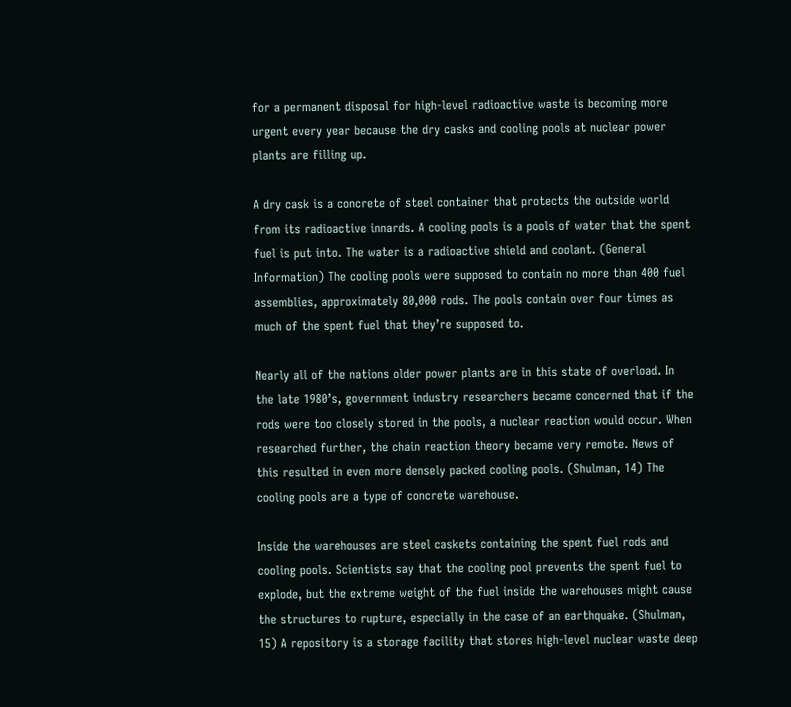for a permanent disposal for high-level radioactive waste is becoming more urgent every year because the dry casks and cooling pools at nuclear power plants are filling up.

A dry cask is a concrete of steel container that protects the outside world from its radioactive innards. A cooling pools is a pools of water that the spent fuel is put into. The water is a radioactive shield and coolant. (General Information) The cooling pools were supposed to contain no more than 400 fuel assemblies, approximately 80,000 rods. The pools contain over four times as much of the spent fuel that they’re supposed to.

Nearly all of the nations older power plants are in this state of overload. In the late 1980’s, government industry researchers became concerned that if the rods were too closely stored in the pools, a nuclear reaction would occur. When researched further, the chain reaction theory became very remote. News of this resulted in even more densely packed cooling pools. (Shulman, 14) The cooling pools are a type of concrete warehouse.

Inside the warehouses are steel caskets containing the spent fuel rods and cooling pools. Scientists say that the cooling pool prevents the spent fuel to explode, but the extreme weight of the fuel inside the warehouses might cause the structures to rupture, especially in the case of an earthquake. (Shulman, 15) A repository is a storage facility that stores high-level nuclear waste deep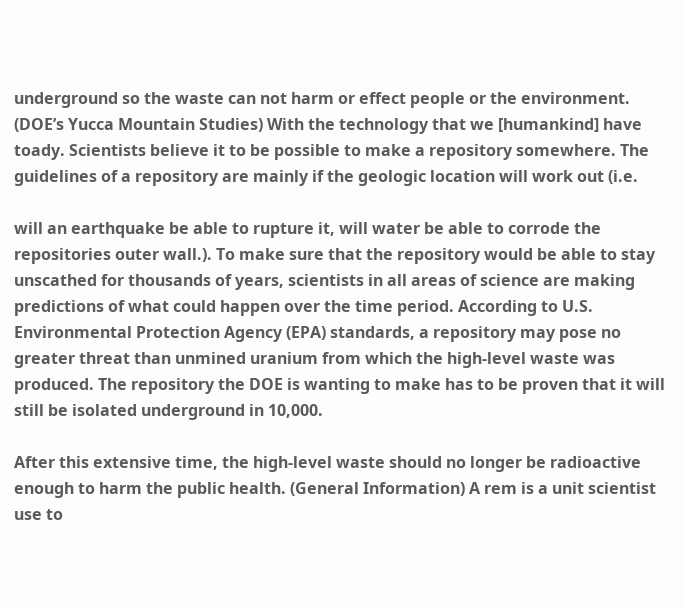underground so the waste can not harm or effect people or the environment. (DOE’s Yucca Mountain Studies) With the technology that we [humankind] have toady. Scientists believe it to be possible to make a repository somewhere. The guidelines of a repository are mainly if the geologic location will work out (i.e.

will an earthquake be able to rupture it, will water be able to corrode the repositories outer wall.). To make sure that the repository would be able to stay unscathed for thousands of years, scientists in all areas of science are making predictions of what could happen over the time period. According to U.S. Environmental Protection Agency (EPA) standards, a repository may pose no greater threat than unmined uranium from which the high-level waste was produced. The repository the DOE is wanting to make has to be proven that it will still be isolated underground in 10,000.

After this extensive time, the high-level waste should no longer be radioactive enough to harm the public health. (General Information) A rem is a unit scientist use to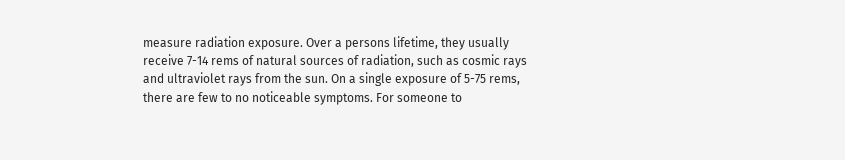measure radiation exposure. Over a persons lifetime, they usually receive 7-14 rems of natural sources of radiation, such as cosmic rays and ultraviolet rays from the sun. On a single exposure of 5-75 rems, there are few to no noticeable symptoms. For someone to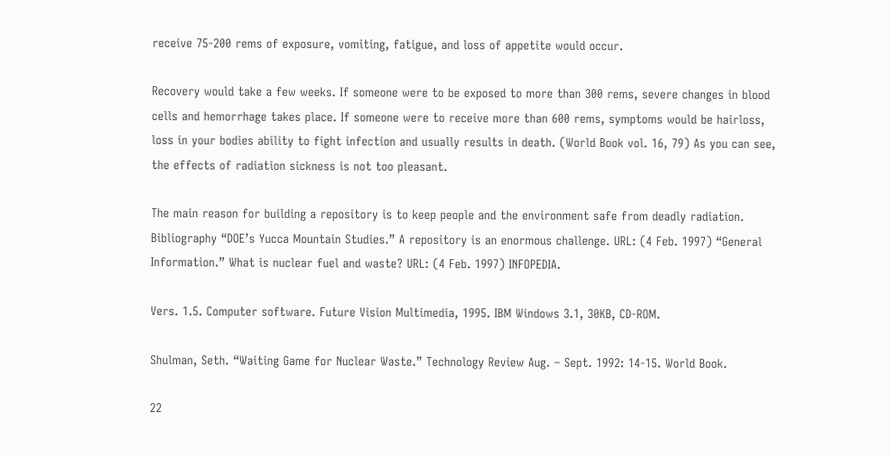receive 75-200 rems of exposure, vomiting, fatigue, and loss of appetite would occur.

Recovery would take a few weeks. If someone were to be exposed to more than 300 rems, severe changes in blood cells and hemorrhage takes place. If someone were to receive more than 600 rems, symptoms would be hairloss, loss in your bodies ability to fight infection and usually results in death. (World Book vol. 16, 79) As you can see, the effects of radiation sickness is not too pleasant.

The main reason for building a repository is to keep people and the environment safe from deadly radiation. Bibliography “DOE’s Yucca Mountain Studies.” A repository is an enormous challenge. URL: (4 Feb. 1997) “General Information.” What is nuclear fuel and waste? URL: (4 Feb. 1997) INFOPEDIA.

Vers. 1.5. Computer software. Future Vision Multimedia, 1995. IBM Windows 3.1, 30KB, CD-ROM.

Shulman, Seth. “Waiting Game for Nuclear Waste.” Technology Review Aug. – Sept. 1992: 14-15. World Book.

22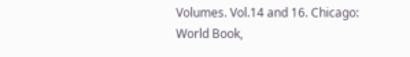Volumes. Vol.14 and 16. Chicago: World Book,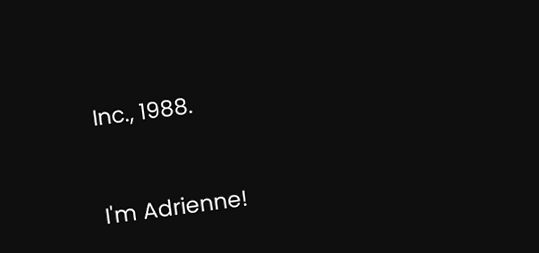Inc., 1988.


I'm Adrienne!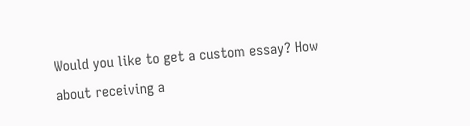Would you like to get a custom essay? How about receiving a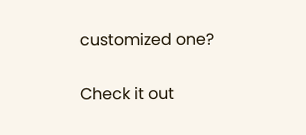customized one?

Check it out